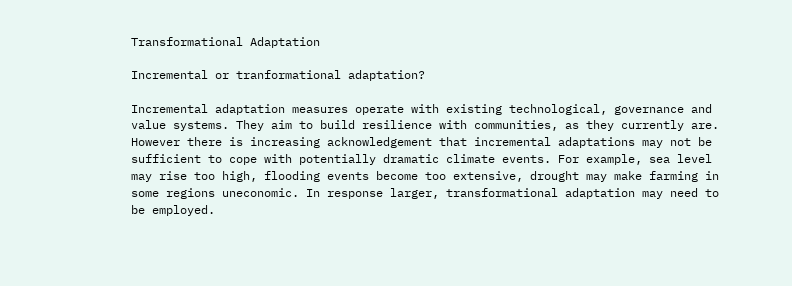Transformational Adaptation

Incremental or tranformational adaptation?

Incremental adaptation measures operate with existing technological, governance and value systems. They aim to build resilience with communities, as they currently are. However there is increasing acknowledgement that incremental adaptations may not be sufficient to cope with potentially dramatic climate events. For example, sea level may rise too high, flooding events become too extensive, drought may make farming in some regions uneconomic. In response larger, transformational adaptation may need to be employed.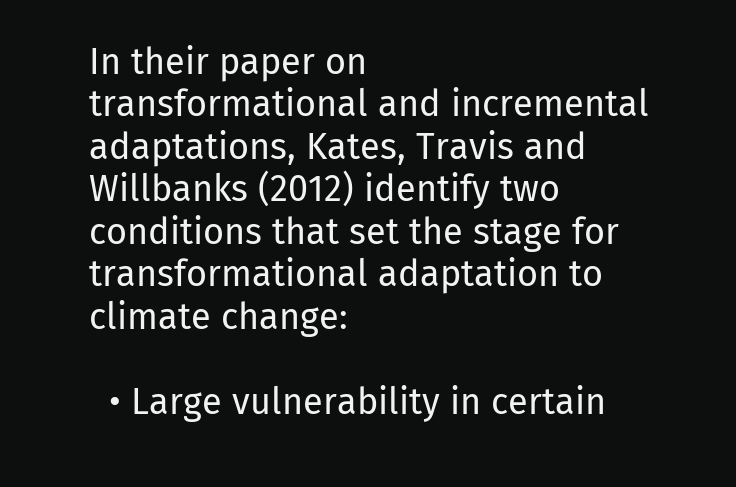In their paper on transformational and incremental adaptations, Kates, Travis and Willbanks (2012) identify two conditions that set the stage for transformational adaptation to climate change:

  • Large vulnerability in certain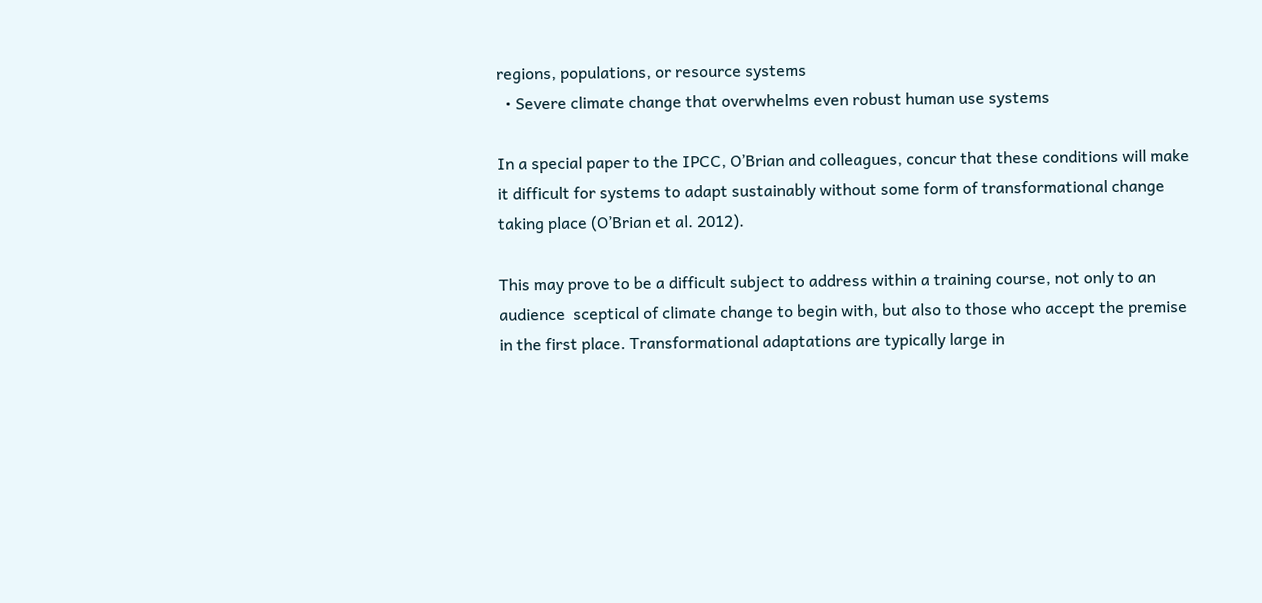regions, populations, or resource systems
  • Severe climate change that overwhelms even robust human use systems

In a special paper to the IPCC, O’Brian and colleagues, concur that these conditions will make it difficult for systems to adapt sustainably without some form of transformational change taking place (O’Brian et al. 2012).

This may prove to be a difficult subject to address within a training course, not only to an  audience  sceptical of climate change to begin with, but also to those who accept the premise in the first place. Transformational adaptations are typically large in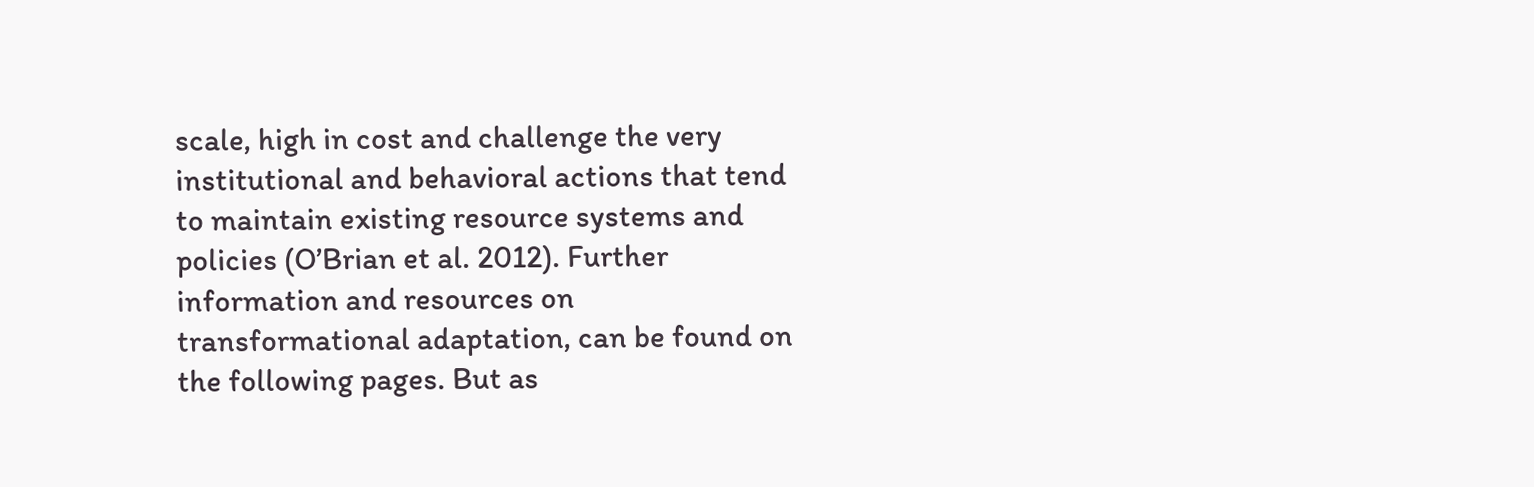scale, high in cost and challenge the very institutional and behavioral actions that tend to maintain existing resource systems and policies (O’Brian et al. 2012). Further information and resources on transformational adaptation, can be found on the following pages. But as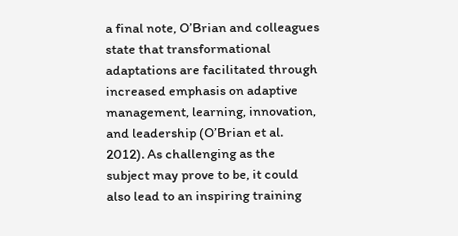a final note, O’Brian and colleagues state that transformational adaptations are facilitated through increased emphasis on adaptive management, learning, innovation, and leadership (O’Brian et al. 2012). As challenging as the subject may prove to be, it could also lead to an inspiring training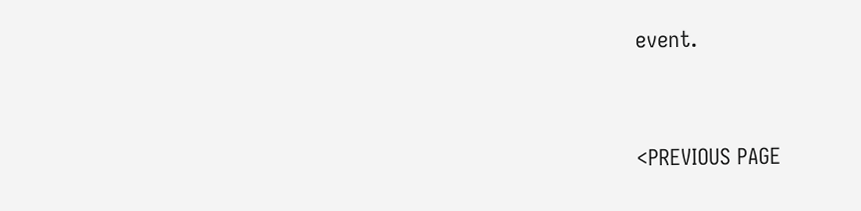event.


<PREVIOUS PAGE